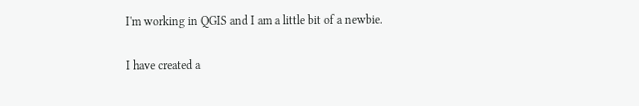I'm working in QGIS and I am a little bit of a newbie.

I have created a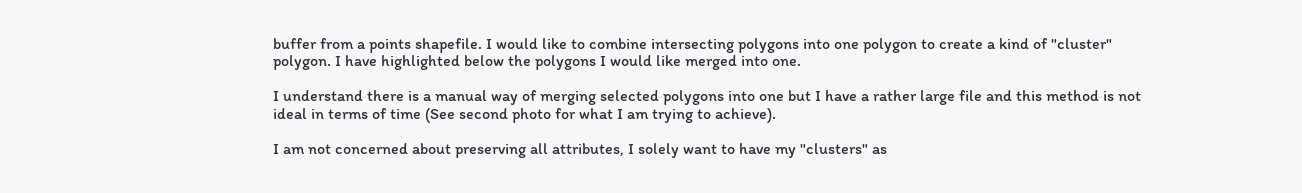buffer from a points shapefile. I would like to combine intersecting polygons into one polygon to create a kind of "cluster" polygon. I have highlighted below the polygons I would like merged into one.

I understand there is a manual way of merging selected polygons into one but I have a rather large file and this method is not ideal in terms of time (See second photo for what I am trying to achieve).

I am not concerned about preserving all attributes, I solely want to have my "clusters" as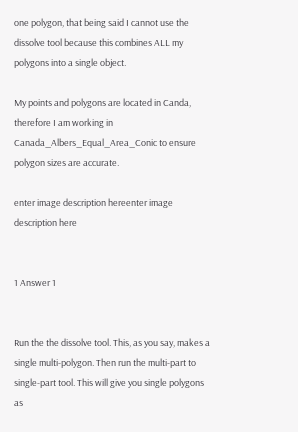one polygon, that being said I cannot use the dissolve tool because this combines ALL my polygons into a single object.

My points and polygons are located in Canda, therefore I am working in Canada_Albers_Equal_Area_Conic to ensure polygon sizes are accurate.

enter image description hereenter image description here


1 Answer 1


Run the the dissolve tool. This, as you say, makes a single multi-polygon. Then run the multi-part to single-part tool. This will give you single polygons as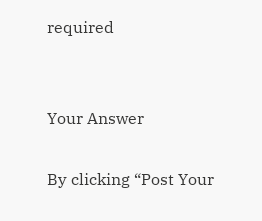required


Your Answer

By clicking “Post Your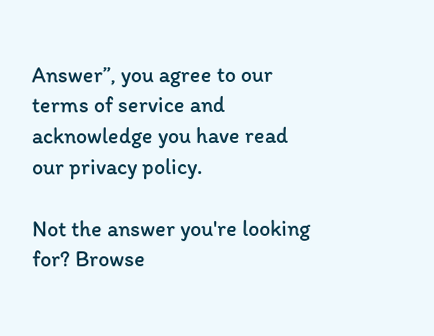Answer”, you agree to our terms of service and acknowledge you have read our privacy policy.

Not the answer you're looking for? Browse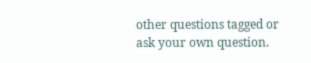other questions tagged or ask your own question.